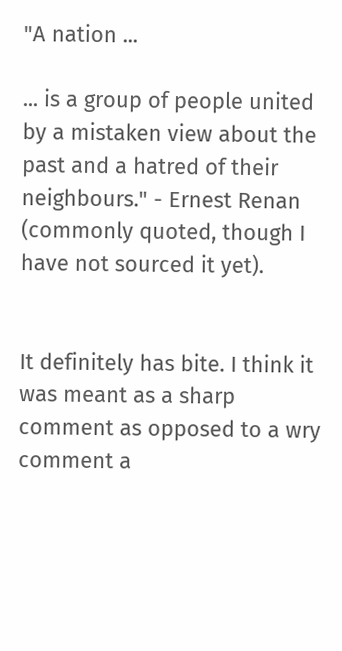"A nation ...

... is a group of people united by a mistaken view about the past and a hatred of their neighbours." - Ernest Renan (commonly quoted, though I have not sourced it yet).


It definitely has bite. I think it was meant as a sharp comment as opposed to a wry comment a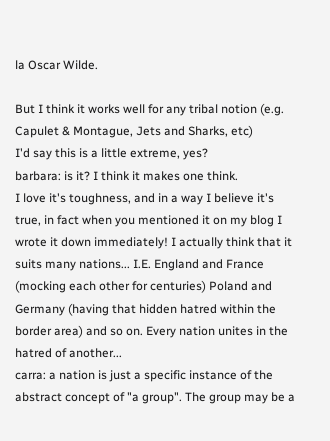la Oscar Wilde.

But I think it works well for any tribal notion (e.g. Capulet & Montague, Jets and Sharks, etc)
I'd say this is a little extreme, yes?
barbara: is it? I think it makes one think.
I love it's toughness, and in a way I believe it's true, in fact when you mentioned it on my blog I wrote it down immediately! I actually think that it suits many nations... I.E. England and France (mocking each other for centuries) Poland and Germany (having that hidden hatred within the border area) and so on. Every nation unites in the hatred of another...
carra: a nation is just a specific instance of the abstract concept of "a group". The group may be a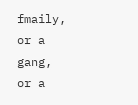fmaily, or a gang, or a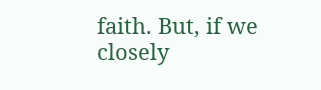faith. But, if we closely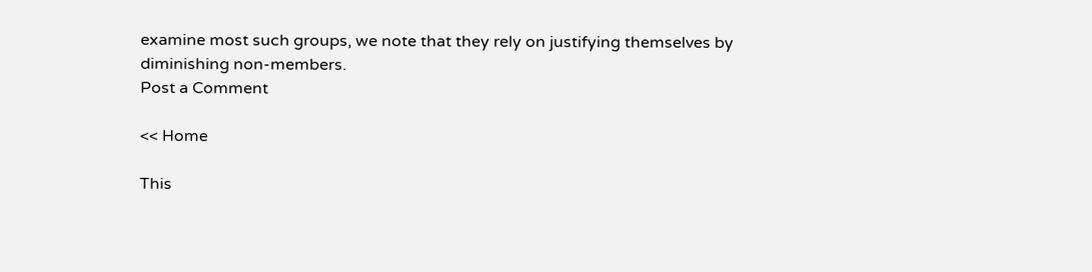examine most such groups, we note that they rely on justifying themselves by diminishing non-members.
Post a Comment

<< Home

This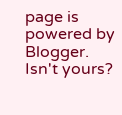page is powered by Blogger. Isn't yours?